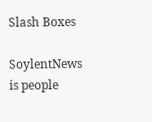Slash Boxes

SoylentNews is people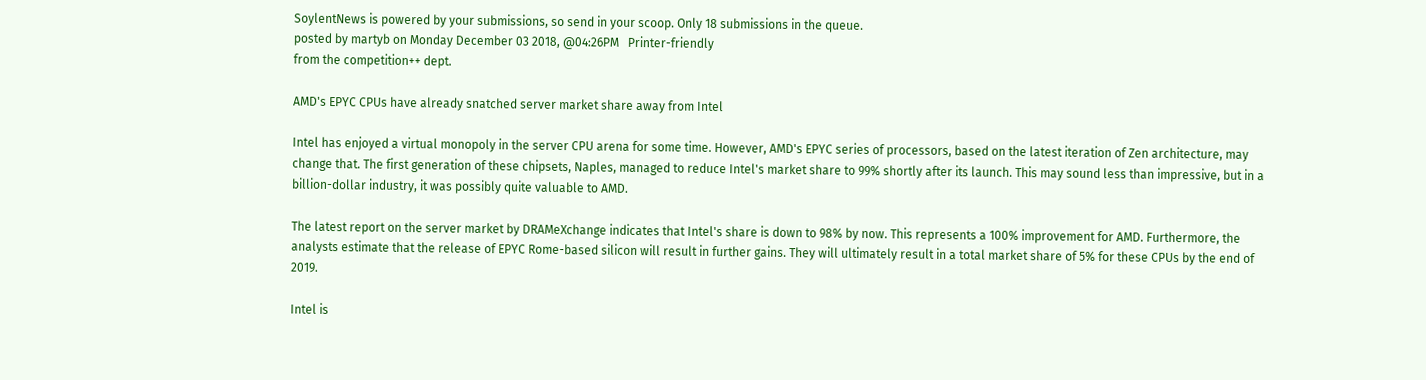SoylentNews is powered by your submissions, so send in your scoop. Only 18 submissions in the queue.
posted by martyb on Monday December 03 2018, @04:26PM   Printer-friendly
from the competition++ dept.

AMD's EPYC CPUs have already snatched server market share away from Intel

Intel has enjoyed a virtual monopoly in the server CPU arena for some time. However, AMD's EPYC series of processors, based on the latest iteration of Zen architecture, may change that. The first generation of these chipsets, Naples, managed to reduce Intel's market share to 99% shortly after its launch. This may sound less than impressive, but in a billion-dollar industry, it was possibly quite valuable to AMD.

The latest report on the server market by DRAMeXchange indicates that Intel's share is down to 98% by now. This represents a 100% improvement for AMD. Furthermore, the analysts estimate that the release of EPYC Rome-based silicon will result in further gains. They will ultimately result in a total market share of 5% for these CPUs by the end of 2019.

Intel is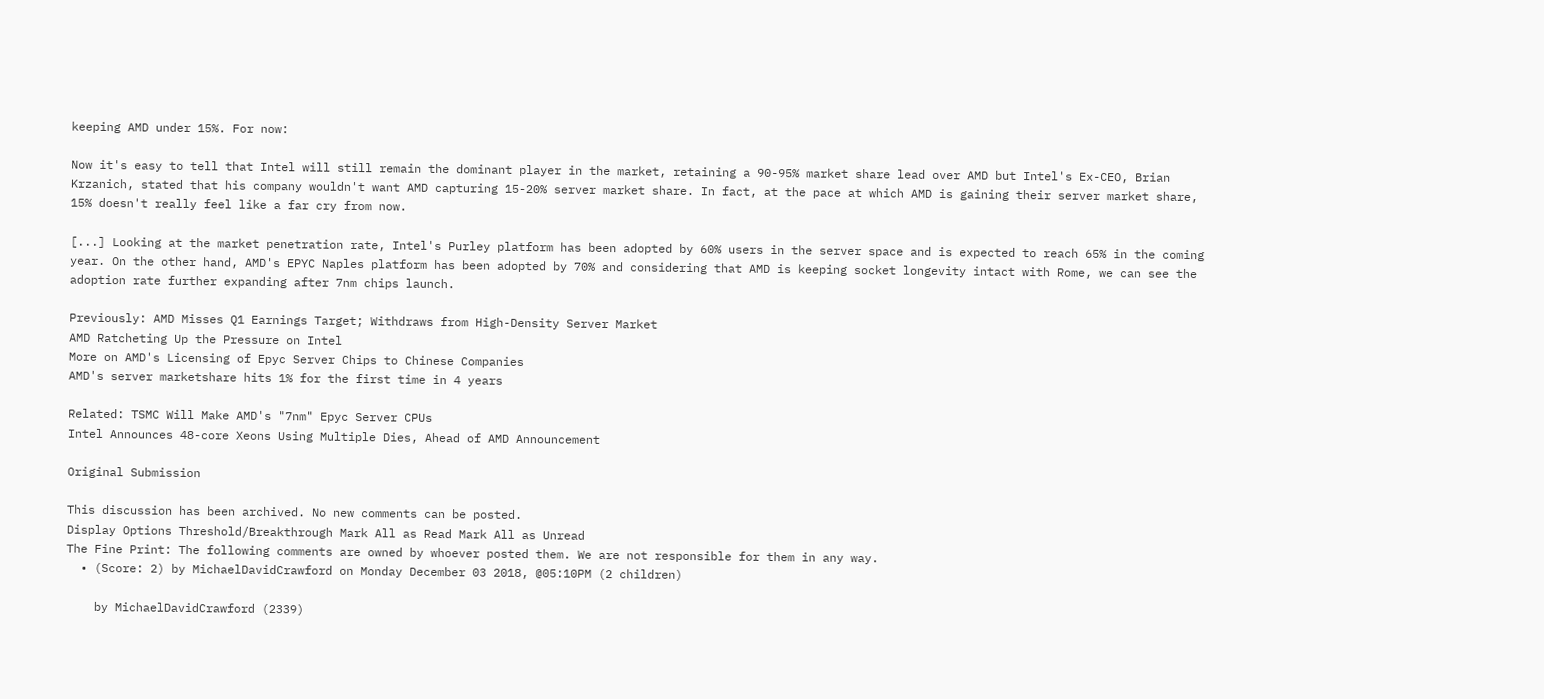keeping AMD under 15%. For now:

Now it's easy to tell that Intel will still remain the dominant player in the market, retaining a 90-95% market share lead over AMD but Intel's Ex-CEO, Brian Krzanich, stated that his company wouldn't want AMD capturing 15-20% server market share. In fact, at the pace at which AMD is gaining their server market share, 15% doesn't really feel like a far cry from now.

[...] Looking at the market penetration rate, Intel's Purley platform has been adopted by 60% users in the server space and is expected to reach 65% in the coming year. On the other hand, AMD's EPYC Naples platform has been adopted by 70% and considering that AMD is keeping socket longevity intact with Rome, we can see the adoption rate further expanding after 7nm chips launch.

Previously: AMD Misses Q1 Earnings Target; Withdraws from High-Density Server Market
AMD Ratcheting Up the Pressure on Intel
More on AMD's Licensing of Epyc Server Chips to Chinese Companies
AMD's server marketshare hits 1% for the first time in 4 years

Related: TSMC Will Make AMD's "7nm" Epyc Server CPUs
Intel Announces 48-core Xeons Using Multiple Dies, Ahead of AMD Announcement

Original Submission

This discussion has been archived. No new comments can be posted.
Display Options Threshold/Breakthrough Mark All as Read Mark All as Unread
The Fine Print: The following comments are owned by whoever posted them. We are not responsible for them in any way.
  • (Score: 2) by MichaelDavidCrawford on Monday December 03 2018, @05:10PM (2 children)

    by MichaelDavidCrawford (2339)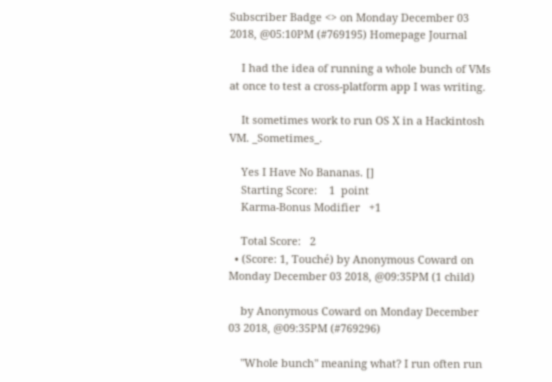Subscriber Badge <> on Monday December 03 2018, @05:10PM (#769195) Homepage Journal

    I had the idea of running a whole bunch of VMs at once to test a cross-platform app I was writing.

    It sometimes work to run OS X in a Hackintosh VM. _Sometimes_.

    Yes I Have No Bananas. []
    Starting Score:    1  point
    Karma-Bonus Modifier   +1

    Total Score:   2
  • (Score: 1, Touché) by Anonymous Coward on Monday December 03 2018, @09:35PM (1 child)

    by Anonymous Coward on Monday December 03 2018, @09:35PM (#769296)

    "Whole bunch" meaning what? I run often run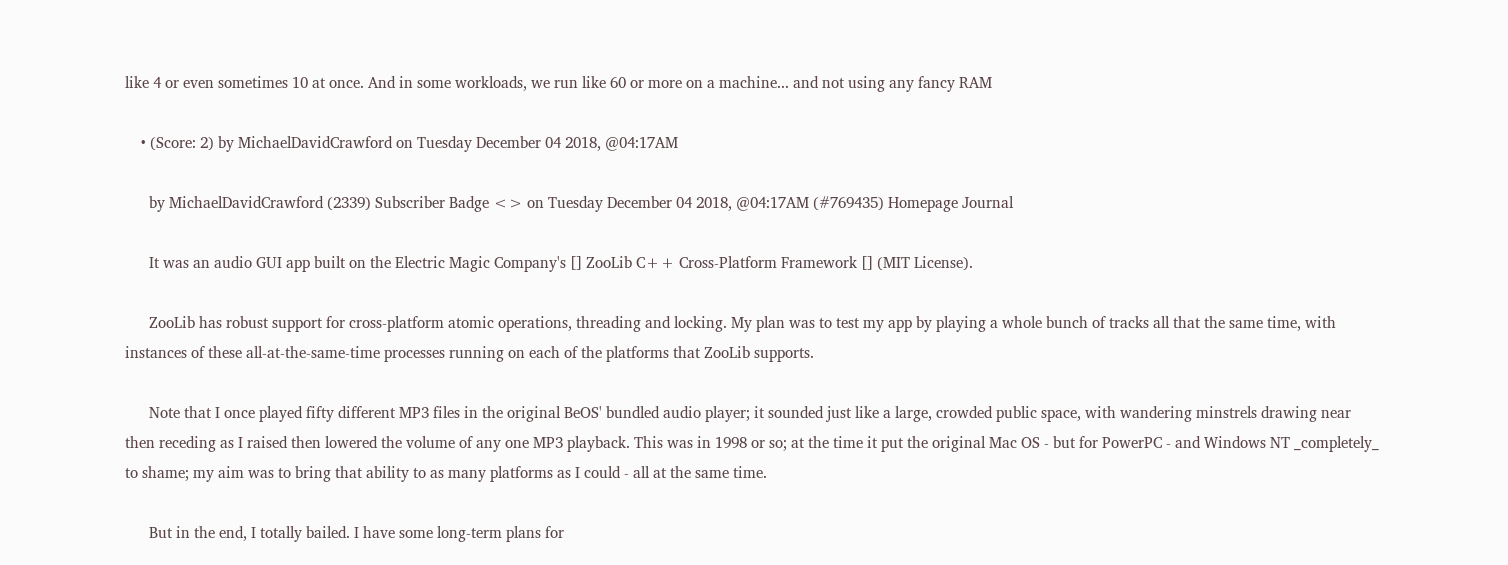like 4 or even sometimes 10 at once. And in some workloads, we run like 60 or more on a machine... and not using any fancy RAM

    • (Score: 2) by MichaelDavidCrawford on Tuesday December 04 2018, @04:17AM

      by MichaelDavidCrawford (2339) Subscriber Badge <> on Tuesday December 04 2018, @04:17AM (#769435) Homepage Journal

      It was an audio GUI app built on the Electric Magic Company's [] ZooLib C++ Cross-Platform Framework [] (MIT License).

      ZooLib has robust support for cross-platform atomic operations, threading and locking. My plan was to test my app by playing a whole bunch of tracks all that the same time, with instances of these all-at-the-same-time processes running on each of the platforms that ZooLib supports.

      Note that I once played fifty different MP3 files in the original BeOS' bundled audio player; it sounded just like a large, crowded public space, with wandering minstrels drawing near then receding as I raised then lowered the volume of any one MP3 playback. This was in 1998 or so; at the time it put the original Mac OS - but for PowerPC - and Windows NT _completely_ to shame; my aim was to bring that ability to as many platforms as I could - all at the same time.

      But in the end, I totally bailed. I have some long-term plans for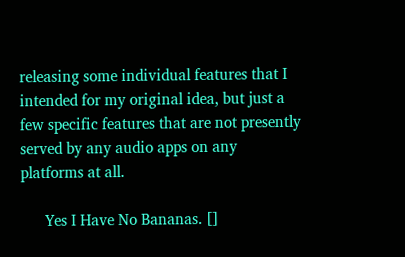releasing some individual features that I intended for my original idea, but just a few specific features that are not presently served by any audio apps on any platforms at all.

      Yes I Have No Bananas. []